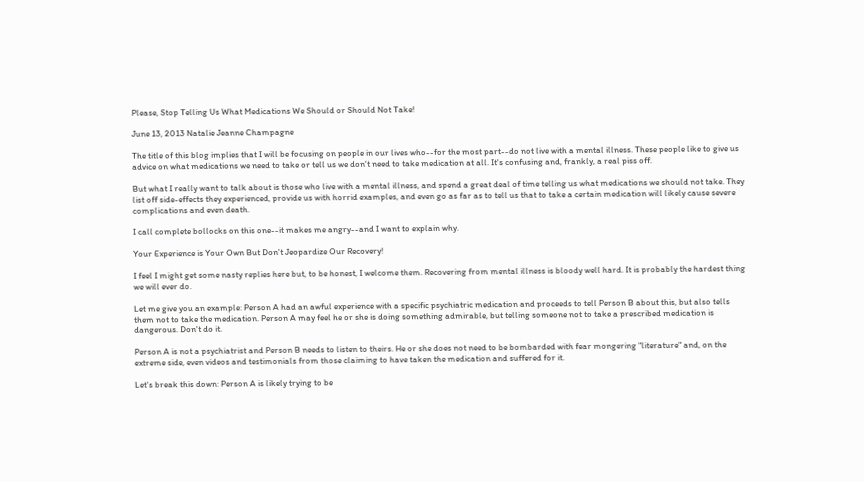Please, Stop Telling Us What Medications We Should or Should Not Take!

June 13, 2013 Natalie Jeanne Champagne

The title of this blog implies that I will be focusing on people in our lives who--for the most part--do not live with a mental illness. These people like to give us advice on what medications we need to take or tell us we don't need to take medication at all. It's confusing and, frankly, a real piss off.

But what I really want to talk about is those who live with a mental illness, and spend a great deal of time telling us what medications we should not take. They list off side-effects they experienced, provide us with horrid examples, and even go as far as to tell us that to take a certain medication will likely cause severe complications and even death.

I call complete bollocks on this one--it makes me angry--and I want to explain why.

Your Experience is Your Own But Don't Jeopardize Our Recovery!

I feel I might get some nasty replies here but, to be honest, I welcome them. Recovering from mental illness is bloody well hard. It is probably the hardest thing we will ever do.

Let me give you an example: Person A had an awful experience with a specific psychiatric medication and proceeds to tell Person B about this, but also tells them not to take the medication. Person A may feel he or she is doing something admirable, but telling someone not to take a prescribed medication is dangerous. Don't do it.

Person A is not a psychiatrist and Person B needs to listen to theirs. He or she does not need to be bombarded with fear mongering "literature" and, on the extreme side, even videos and testimonials from those claiming to have taken the medication and suffered for it.

Let's break this down: Person A is likely trying to be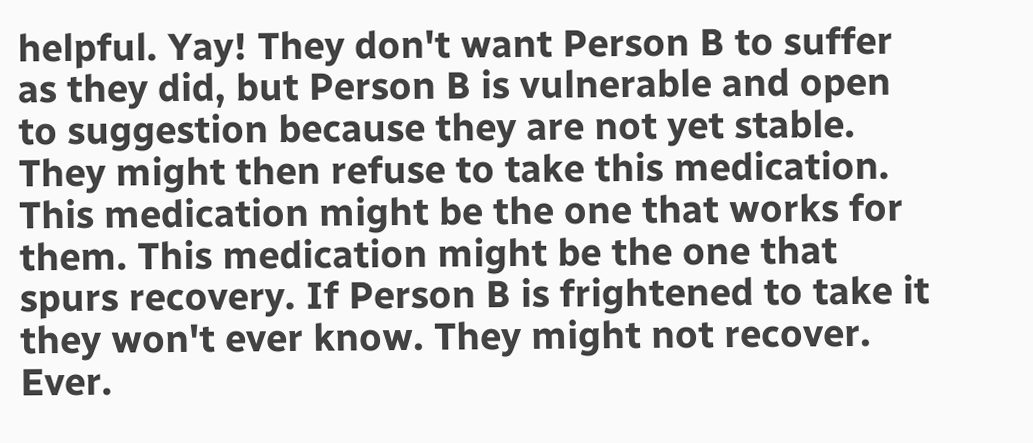helpful. Yay! They don't want Person B to suffer as they did, but Person B is vulnerable and open to suggestion because they are not yet stable. They might then refuse to take this medication. This medication might be the one that works for them. This medication might be the one that spurs recovery. If Person B is frightened to take it they won't ever know. They might not recover. Ever.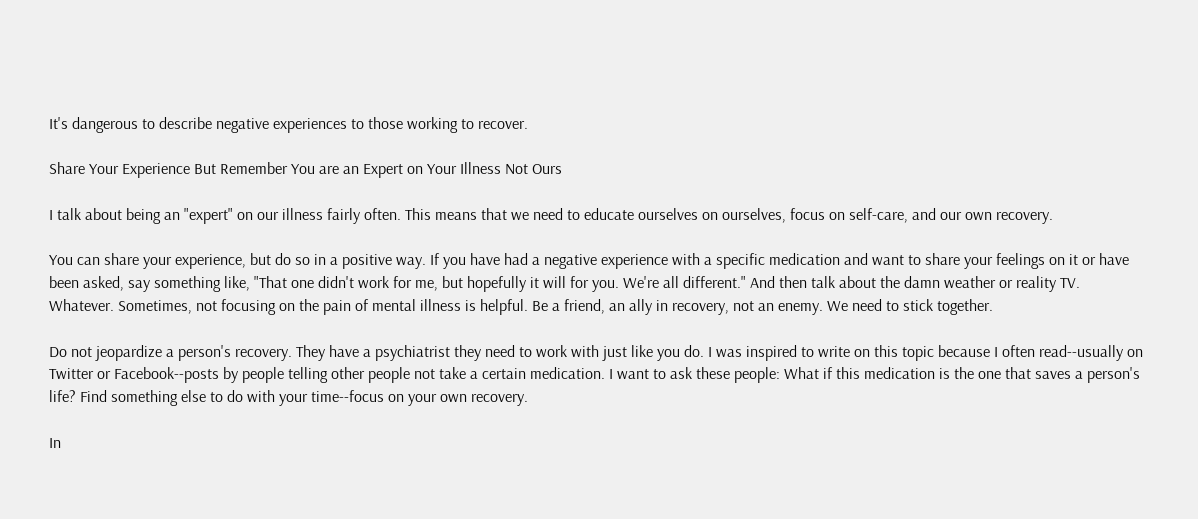It's dangerous to describe negative experiences to those working to recover.

Share Your Experience But Remember You are an Expert on Your Illness Not Ours

I talk about being an "expert" on our illness fairly often. This means that we need to educate ourselves on ourselves, focus on self-care, and our own recovery.

You can share your experience, but do so in a positive way. If you have had a negative experience with a specific medication and want to share your feelings on it or have been asked, say something like, "That one didn't work for me, but hopefully it will for you. We're all different." And then talk about the damn weather or reality TV. Whatever. Sometimes, not focusing on the pain of mental illness is helpful. Be a friend, an ally in recovery, not an enemy. We need to stick together.

Do not jeopardize a person's recovery. They have a psychiatrist they need to work with just like you do. I was inspired to write on this topic because I often read--usually on Twitter or Facebook--posts by people telling other people not take a certain medication. I want to ask these people: What if this medication is the one that saves a person's life? Find something else to do with your time--focus on your own recovery.

In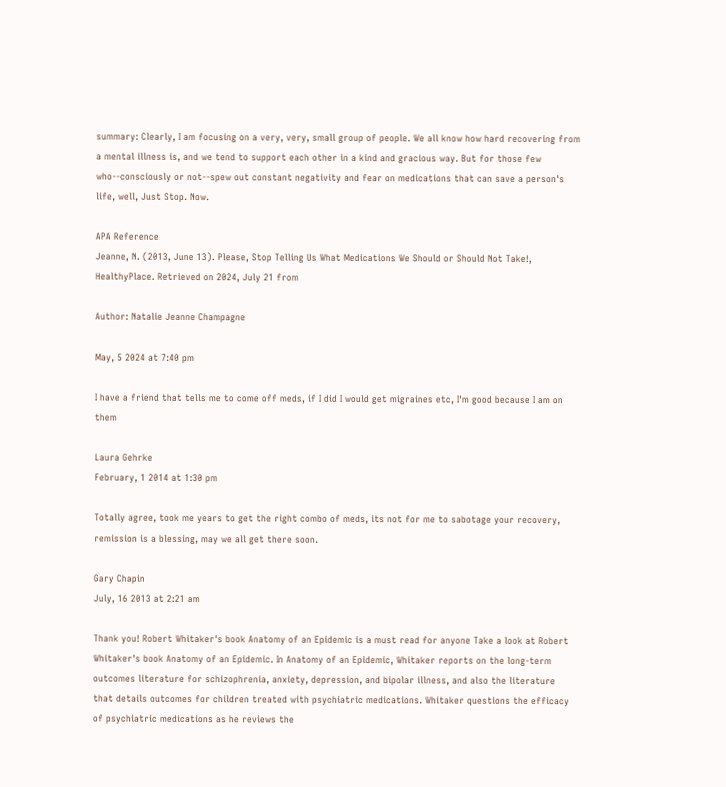summary: Clearly, I am focusing on a very, very, small group of people. We all know how hard recovering from a mental illness is, and we tend to support each other in a kind and gracious way. But for those few who--consciously or not--spew out constant negativity and fear on medications that can save a person's life, well, Just Stop. Now.

APA Reference
Jeanne, N. (2013, June 13). Please, Stop Telling Us What Medications We Should or Should Not Take!, HealthyPlace. Retrieved on 2024, July 21 from

Author: Natalie Jeanne Champagne

May, 5 2024 at 7:40 pm

I have a friend that tells me to come off meds, if I did I would get migraines etc, I'm good because I am on them

Laura Gehrke
February, 1 2014 at 1:30 pm

Totally agree, took me years to get the right combo of meds, its not for me to sabotage your recovery, remission is a blessing, may we all get there soon.

Gary Chapin
July, 16 2013 at 2:21 am

Thank you! Robert Whitaker's book Anatomy of an Epidemic is a must read for anyone Take a look at Robert Whitaker's book Anatomy of an Epidemic. In Anatomy of an Epidemic, Whitaker reports on the long-term outcomes literature for schizophrenia, anxiety, depression, and bipolar illness, and also the literature that details outcomes for children treated with psychiatric medications. Whitaker questions the efficacy of psychiatric medications as he reviews the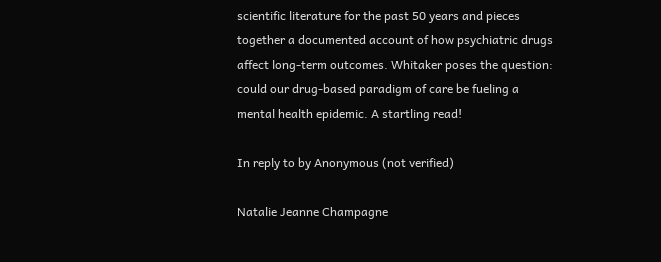scientific literature for the past 50 years and pieces together a documented account of how psychiatric drugs affect long-term outcomes. Whitaker poses the question: could our drug-based paradigm of care be fueling a mental health epidemic. A startling read!

In reply to by Anonymous (not verified)

Natalie Jeanne Champagne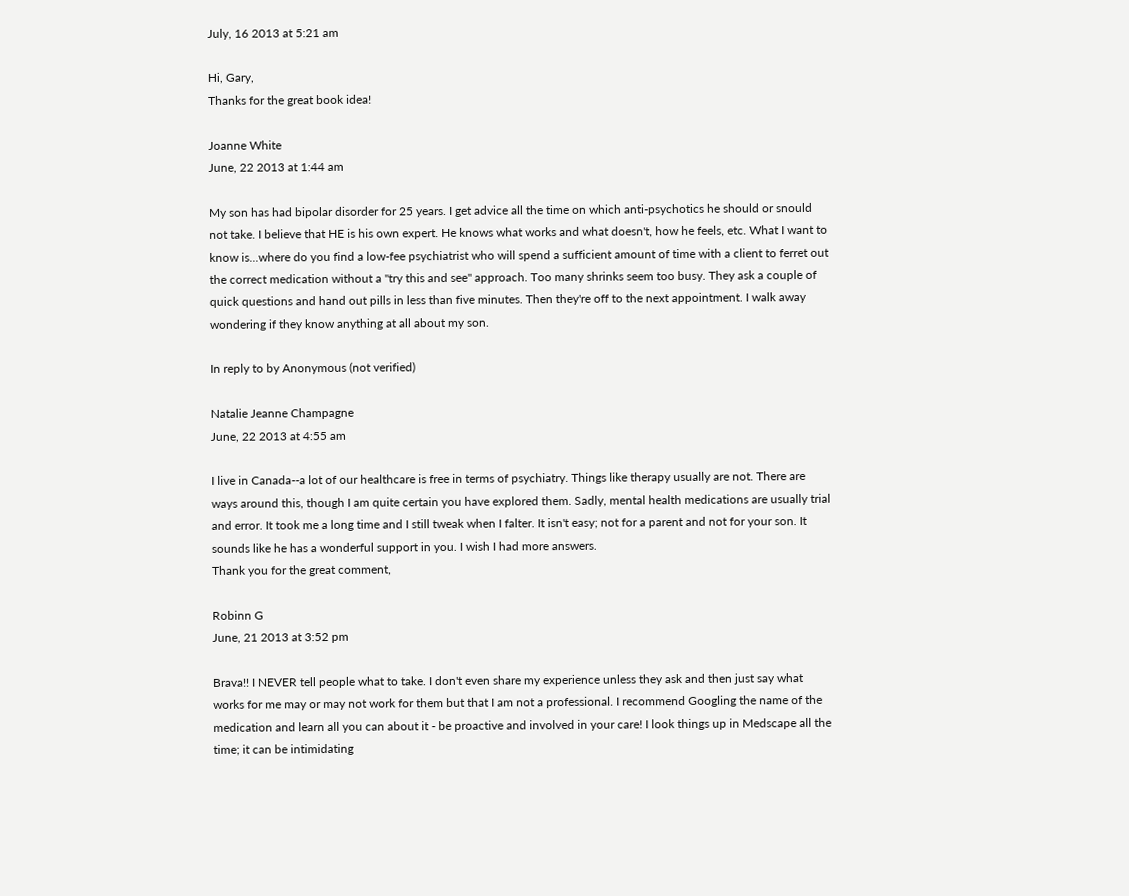July, 16 2013 at 5:21 am

Hi, Gary,
Thanks for the great book idea!

Joanne White
June, 22 2013 at 1:44 am

My son has had bipolar disorder for 25 years. I get advice all the time on which anti-psychotics he should or snould not take. I believe that HE is his own expert. He knows what works and what doesn't, how he feels, etc. What I want to know is...where do you find a low-fee psychiatrist who will spend a sufficient amount of time with a client to ferret out the correct medication without a "try this and see" approach. Too many shrinks seem too busy. They ask a couple of quick questions and hand out pills in less than five minutes. Then they're off to the next appointment. I walk away wondering if they know anything at all about my son.

In reply to by Anonymous (not verified)

Natalie Jeanne Champagne
June, 22 2013 at 4:55 am

I live in Canada--a lot of our healthcare is free in terms of psychiatry. Things like therapy usually are not. There are ways around this, though I am quite certain you have explored them. Sadly, mental health medications are usually trial and error. It took me a long time and I still tweak when I falter. It isn't easy; not for a parent and not for your son. It sounds like he has a wonderful support in you. I wish I had more answers.
Thank you for the great comment,

Robinn G
June, 21 2013 at 3:52 pm

Brava!! I NEVER tell people what to take. I don't even share my experience unless they ask and then just say what works for me may or may not work for them but that I am not a professional. I recommend Googling the name of the medication and learn all you can about it - be proactive and involved in your care! I look things up in Medscape all the time; it can be intimidating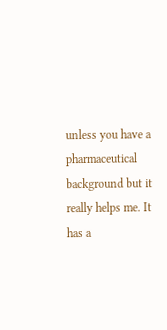unless you have a pharmaceutical background but it really helps me. It has a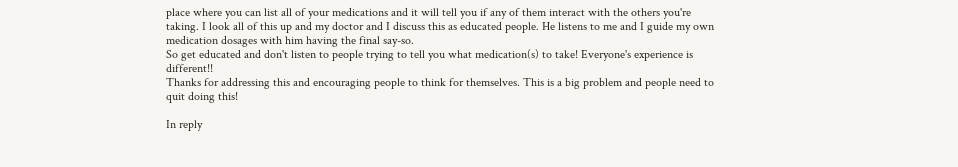place where you can list all of your medications and it will tell you if any of them interact with the others you're taking. I look all of this up and my doctor and I discuss this as educated people. He listens to me and I guide my own medication dosages with him having the final say-so.
So get educated and don't listen to people trying to tell you what medication(s) to take! Everyone's experience is different!!
Thanks for addressing this and encouraging people to think for themselves. This is a big problem and people need to quit doing this!

In reply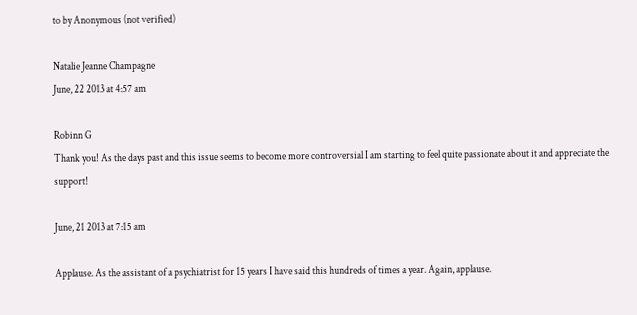to by Anonymous (not verified)

Natalie Jeanne Champagne
June, 22 2013 at 4:57 am

Robinn G
Thank you! As the days past and this issue seems to become more controversial I am starting to feel quite passionate about it and appreciate the support!

June, 21 2013 at 7:15 am

Applause. As the assistant of a psychiatrist for 15 years I have said this hundreds of times a year. Again, applause.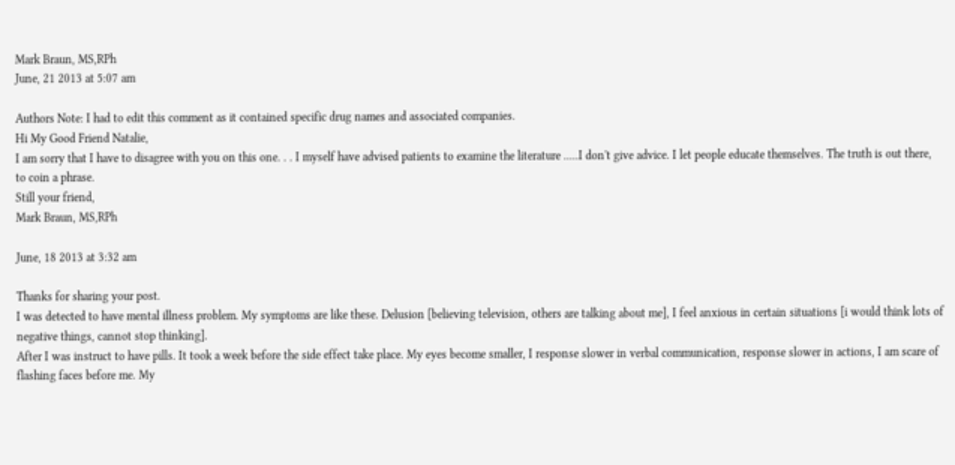Mark Braun, MS,RPh
June, 21 2013 at 5:07 am

Authors Note: I had to edit this comment as it contained specific drug names and associated companies.
Hi My Good Friend Natalie,
I am sorry that I have to disagree with you on this one. . . I myself have advised patients to examine the literature .....I don't give advice. I let people educate themselves. The truth is out there, to coin a phrase.
Still your friend,
Mark Braun, MS,RPh

June, 18 2013 at 3:32 am

Thanks for sharing your post.
I was detected to have mental illness problem. My symptoms are like these. Delusion [believing television, others are talking about me], I feel anxious in certain situations [i would think lots of negative things, cannot stop thinking].
After I was instruct to have pills. It took a week before the side effect take place. My eyes become smaller, I response slower in verbal communication, response slower in actions, I am scare of flashing faces before me. My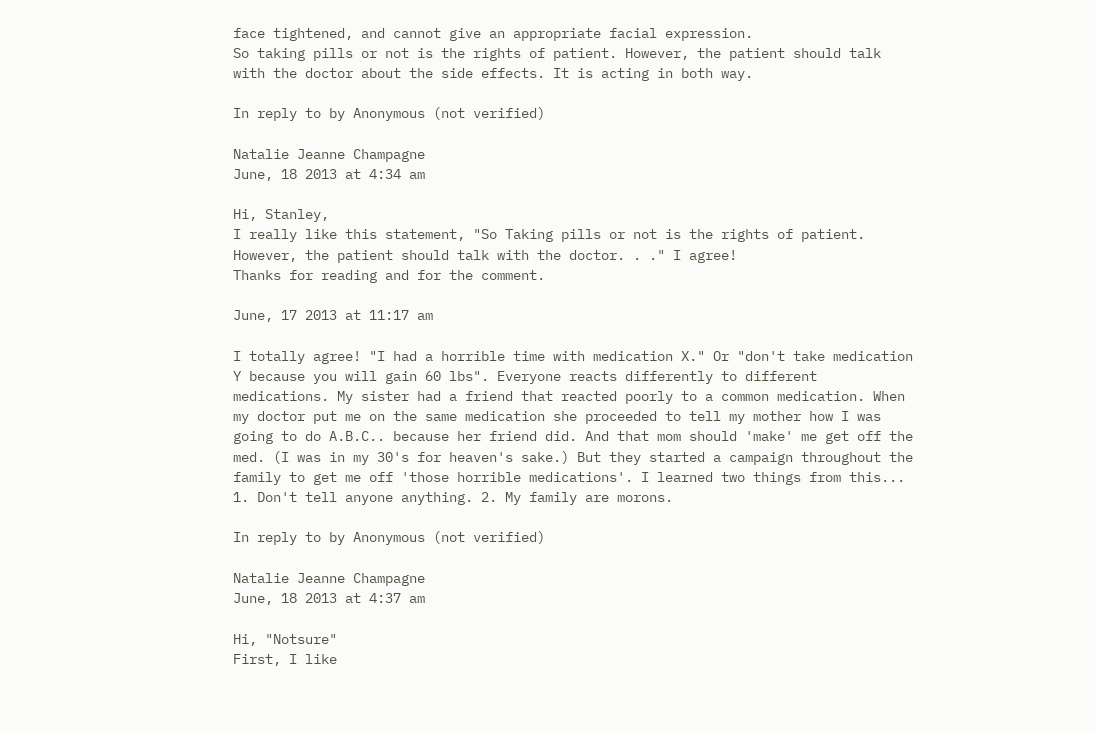face tightened, and cannot give an appropriate facial expression.
So taking pills or not is the rights of patient. However, the patient should talk with the doctor about the side effects. It is acting in both way.

In reply to by Anonymous (not verified)

Natalie Jeanne Champagne
June, 18 2013 at 4:34 am

Hi, Stanley,
I really like this statement, "So Taking pills or not is the rights of patient. However, the patient should talk with the doctor. . ." I agree!
Thanks for reading and for the comment.

June, 17 2013 at 11:17 am

I totally agree! "I had a horrible time with medication X." Or "don't take medication Y because you will gain 60 lbs". Everyone reacts differently to different medications. My sister had a friend that reacted poorly to a common medication. When my doctor put me on the same medication she proceeded to tell my mother how I was going to do A.B.C.. because her friend did. And that mom should 'make' me get off the med. (I was in my 30's for heaven's sake.) But they started a campaign throughout the family to get me off 'those horrible medications'. I learned two things from this... 1. Don't tell anyone anything. 2. My family are morons.

In reply to by Anonymous (not verified)

Natalie Jeanne Champagne
June, 18 2013 at 4:37 am

Hi, "Notsure"
First, I like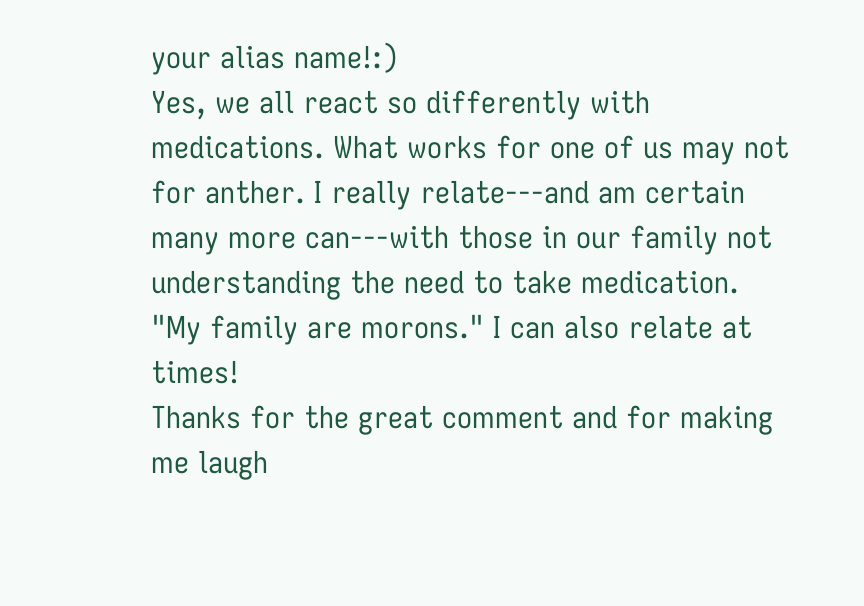your alias name!:)
Yes, we all react so differently with medications. What works for one of us may not for anther. I really relate---and am certain many more can---with those in our family not understanding the need to take medication.
"My family are morons." I can also relate at times!
Thanks for the great comment and for making me laugh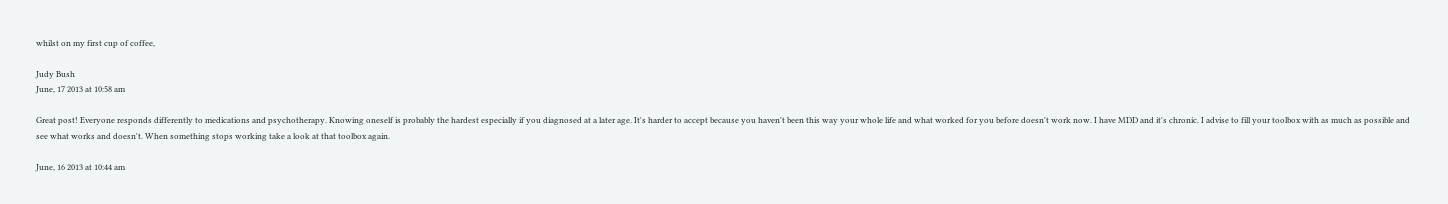whilst on my first cup of coffee,

Judy Bush
June, 17 2013 at 10:58 am

Great post! Everyone responds differently to medications and psychotherapy. Knowing oneself is probably the hardest especially if you diagnosed at a later age. It's harder to accept because you haven't been this way your whole life and what worked for you before doesn't work now. I have MDD and it's chronic. I advise to fill your toolbox with as much as possible and see what works and doesn't. When something stops working take a look at that toolbox again.

June, 16 2013 at 10:44 am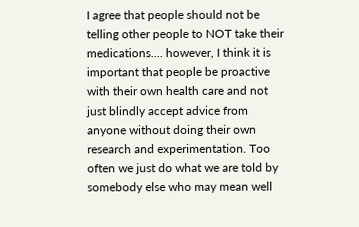I agree that people should not be telling other people to NOT take their medications.... however, I think it is important that people be proactive with their own health care and not just blindly accept advice from anyone without doing their own research and experimentation. Too often we just do what we are told by somebody else who may mean well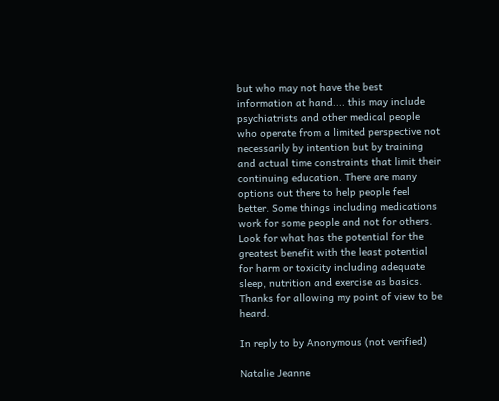but who may not have the best information at hand.... this may include psychiatrists and other medical people who operate from a limited perspective not necessarily by intention but by training and actual time constraints that limit their continuing education. There are many options out there to help people feel better. Some things including medications work for some people and not for others. Look for what has the potential for the greatest benefit with the least potential for harm or toxicity including adequate sleep, nutrition and exercise as basics.
Thanks for allowing my point of view to be heard.

In reply to by Anonymous (not verified)

Natalie Jeanne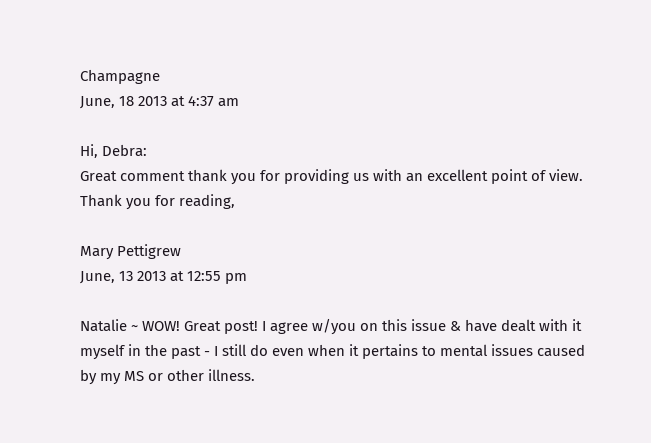Champagne
June, 18 2013 at 4:37 am

Hi, Debra:
Great comment thank you for providing us with an excellent point of view.
Thank you for reading,

Mary Pettigrew
June, 13 2013 at 12:55 pm

Natalie ~ WOW! Great post! I agree w/you on this issue & have dealt with it myself in the past - I still do even when it pertains to mental issues caused by my MS or other illness.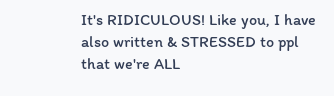It's RIDICULOUS! Like you, I have also written & STRESSED to ppl that we're ALL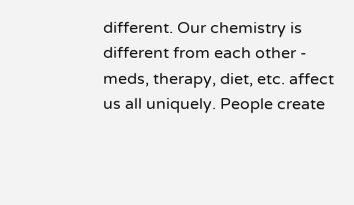different. Our chemistry is different from each other - meds, therapy, diet, etc. affect us all uniquely. People create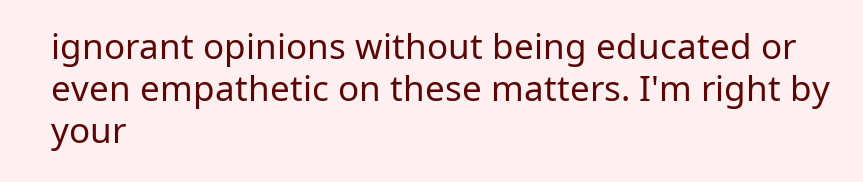ignorant opinions without being educated or even empathetic on these matters. I'm right by your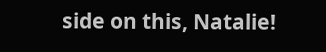side on this, Natalie!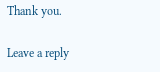Thank you.

Leave a reply